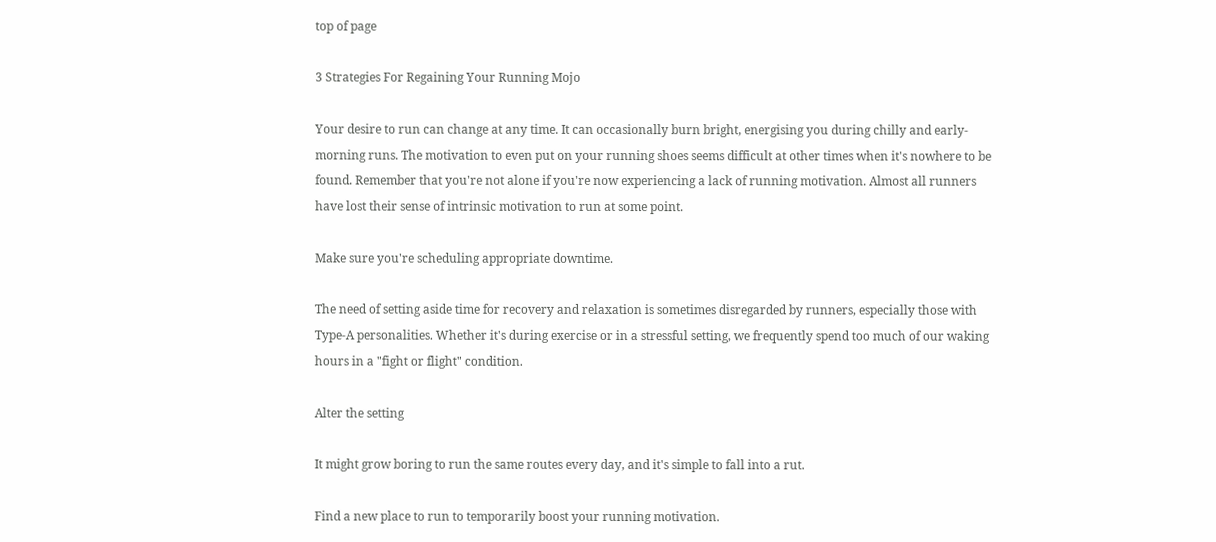top of page

3 Strategies For Regaining Your Running Mojo

Your desire to run can change at any time. It can occasionally burn bright, energising you during chilly and early-morning runs. The motivation to even put on your running shoes seems difficult at other times when it's nowhere to be found. Remember that you're not alone if you're now experiencing a lack of running motivation. Almost all runners have lost their sense of intrinsic motivation to run at some point.

Make sure you're scheduling appropriate downtime.

The need of setting aside time for recovery and relaxation is sometimes disregarded by runners, especially those with Type-A personalities. Whether it's during exercise or in a stressful setting, we frequently spend too much of our waking hours in a "fight or flight" condition.

Alter the setting

It might grow boring to run the same routes every day, and it's simple to fall into a rut.

Find a new place to run to temporarily boost your running motivation.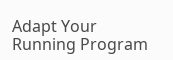Adapt Your Running Program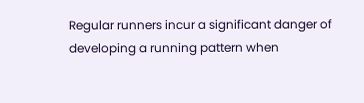Regular runners incur a significant danger of developing a running pattern when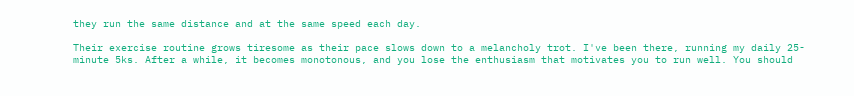they run the same distance and at the same speed each day.

Their exercise routine grows tiresome as their pace slows down to a melancholy trot. I've been there, running my daily 25-minute 5ks. After a while, it becomes monotonous, and you lose the enthusiasm that motivates you to run well. You should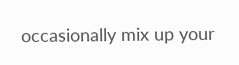occasionally mix up your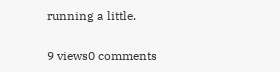running a little.

9 views0 comments